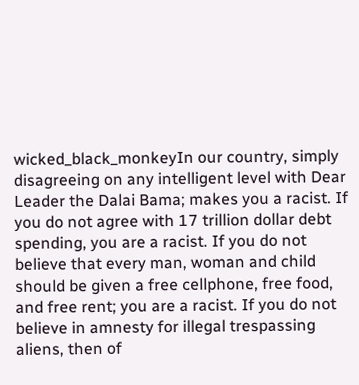wicked_black_monkeyIn our country, simply disagreeing on any intelligent level with Dear Leader the Dalai Bama; makes you a racist. If you do not agree with 17 trillion dollar debt spending, you are a racist. If you do not believe that every man, woman and child should be given a free cellphone, free food, and free rent; you are a racist. If you do not believe in amnesty for illegal trespassing aliens, then of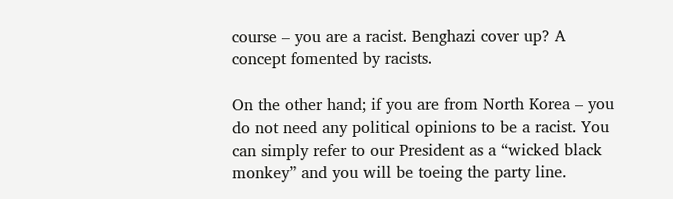course – you are a racist. Benghazi cover up? A concept fomented by racists.

On the other hand; if you are from North Korea – you do not need any political opinions to be a racist. You can simply refer to our President as a “wicked black monkey” and you will be toeing the party line.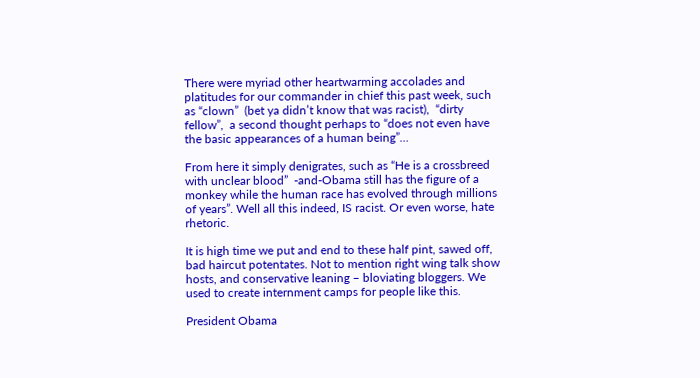There were myriad other heartwarming accolades and platitudes for our commander in chief this past week, such as “clown”  (bet ya didn’t know that was racist),  “dirty fellow”,  a second thought perhaps to “does not even have the basic appearances of a human being”…

From here it simply denigrates, such as “He is a crossbreed with unclear blood”  -and-Obama still has the figure of a monkey while the human race has evolved through millions of years”. Well all this indeed, IS racist. Or even worse, hate rhetoric.

It is high time we put and end to these half pint, sawed off, bad haircut potentates. Not to mention right wing talk show hosts, and conservative leaning – bloviating bloggers. We used to create internment camps for people like this.

President Obama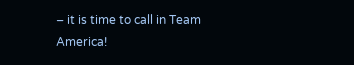– it is time to call in Team America!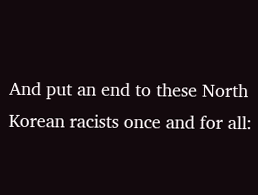And put an end to these North Korean racists once and for all: